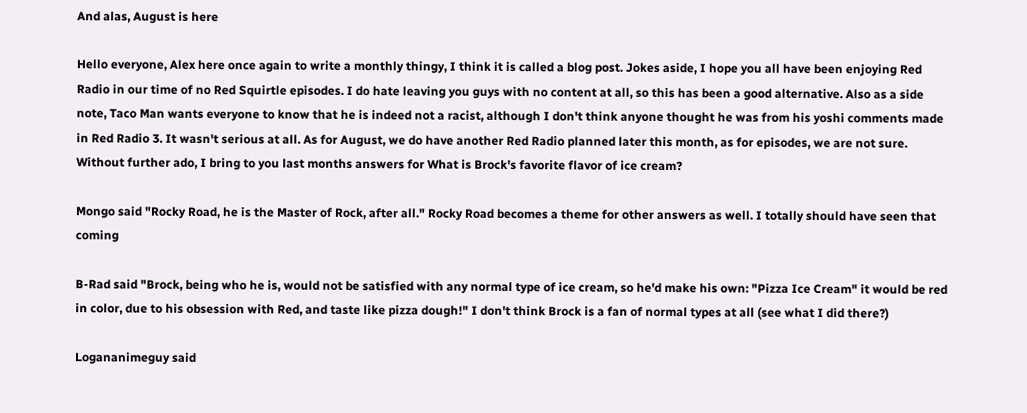And alas, August is here

Hello everyone, Alex here once again to write a monthly thingy, I think it is called a blog post. Jokes aside, I hope you all have been enjoying Red Radio in our time of no Red Squirtle episodes. I do hate leaving you guys with no content at all, so this has been a good alternative. Also as a side note, Taco Man wants everyone to know that he is indeed not a racist, although I don't think anyone thought he was from his yoshi comments made in Red Radio 3. It wasn't serious at all. As for August, we do have another Red Radio planned later this month, as for episodes, we are not sure. Without further ado, I bring to you last months answers for What is Brock's favorite flavor of ice cream?

Mongo said "Rocky Road, he is the Master of Rock, after all." Rocky Road becomes a theme for other answers as well. I totally should have seen that coming

B-Rad said "Brock, being who he is, would not be satisfied with any normal type of ice cream, so he'd make his own: "Pizza Ice Cream" it would be red in color, due to his obsession with Red, and taste like pizza dough!" I don't think Brock is a fan of normal types at all (see what I did there?)

Logananimeguy said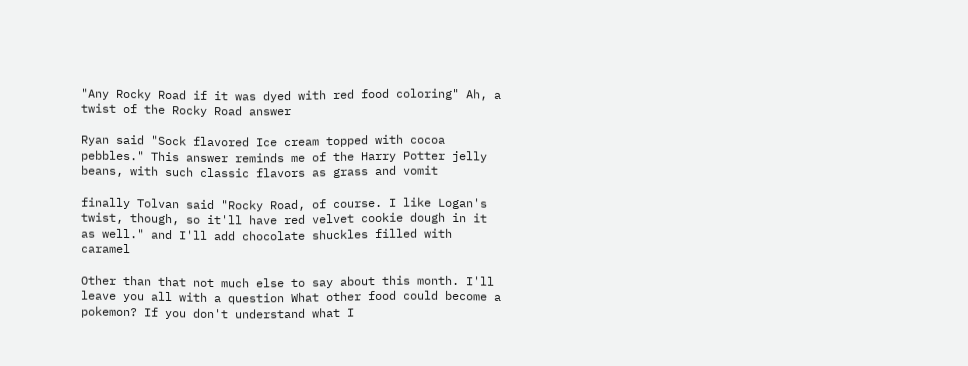"Any Rocky Road if it was dyed with red food coloring" Ah, a twist of the Rocky Road answer

Ryan said "Sock flavored Ice cream topped with cocoa pebbles." This answer reminds me of the Harry Potter jelly beans, with such classic flavors as grass and vomit

finally Tolvan said "Rocky Road, of course. I like Logan's twist, though, so it'll have red velvet cookie dough in it as well." and I'll add chocolate shuckles filled with caramel

Other than that not much else to say about this month. I'll leave you all with a question What other food could become a pokemon? If you don't understand what I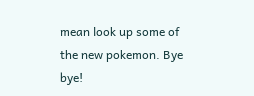mean look up some of the new pokemon. Bye bye!